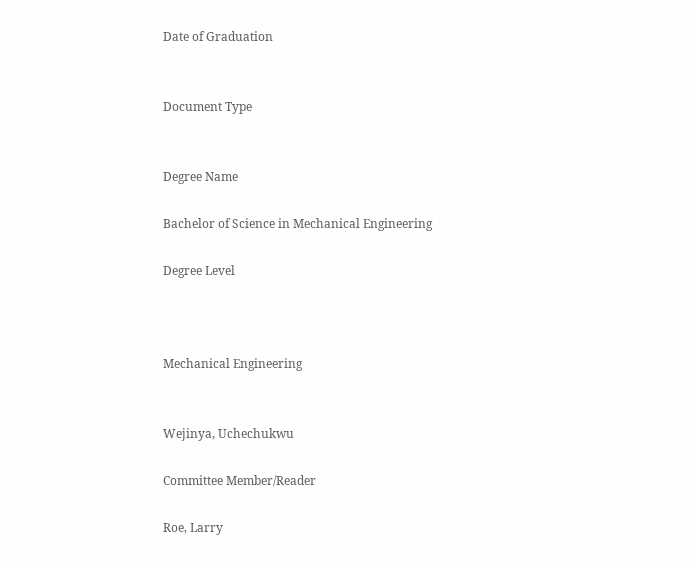Date of Graduation


Document Type


Degree Name

Bachelor of Science in Mechanical Engineering

Degree Level



Mechanical Engineering


Wejinya, Uchechukwu

Committee Member/Reader

Roe, Larry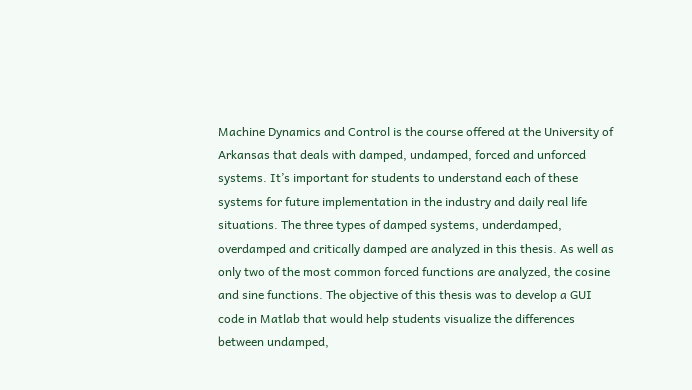Machine Dynamics and Control is the course offered at the University of Arkansas that deals with damped, undamped, forced and unforced systems. It’s important for students to understand each of these systems for future implementation in the industry and daily real life situations. The three types of damped systems, underdamped, overdamped and critically damped are analyzed in this thesis. As well as only two of the most common forced functions are analyzed, the cosine and sine functions. The objective of this thesis was to develop a GUI code in Matlab that would help students visualize the differences between undamped,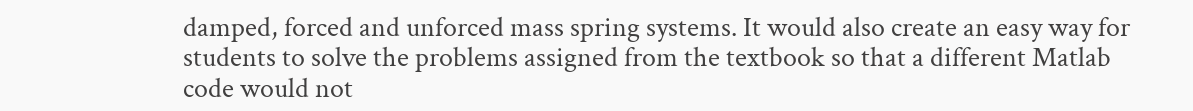damped, forced and unforced mass spring systems. It would also create an easy way for students to solve the problems assigned from the textbook so that a different Matlab code would not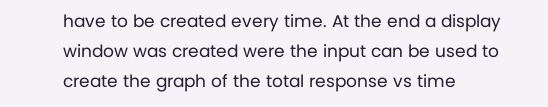have to be created every time. At the end a display window was created were the input can be used to create the graph of the total response vs time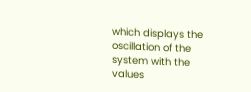which displays the oscillation of the system with the values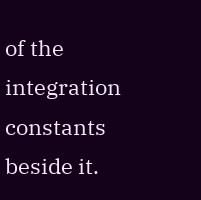of the integration constants beside it.